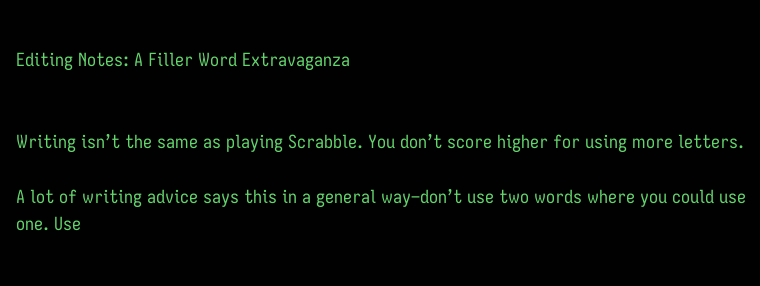Editing Notes: A Filler Word Extravaganza


Writing isn’t the same as playing Scrabble. You don’t score higher for using more letters.

A lot of writing advice says this in a general way–don’t use two words where you could use one. Use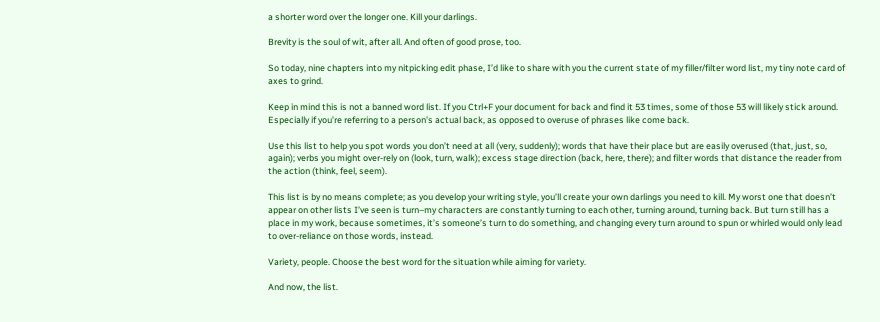a shorter word over the longer one. Kill your darlings.

Brevity is the soul of wit, after all. And often of good prose, too.

So today, nine chapters into my nitpicking edit phase, I’d like to share with you the current state of my filler/filter word list, my tiny note card of axes to grind.

Keep in mind this is not a banned word list. If you Ctrl+F your document for back and find it 53 times, some of those 53 will likely stick around. Especially if you’re referring to a person’s actual back, as opposed to overuse of phrases like come back.

Use this list to help you spot words you don’t need at all (very, suddenly); words that have their place but are easily overused (that, just, so, again); verbs you might over-rely on (look, turn, walk); excess stage direction (back, here, there); and filter words that distance the reader from the action (think, feel, seem).

This list is by no means complete; as you develop your writing style, you’ll create your own darlings you need to kill. My worst one that doesn’t appear on other lists I’ve seen is turn–my characters are constantly turning to each other, turning around, turning back. But turn still has a place in my work, because sometimes, it’s someone’s turn to do something, and changing every turn around to spun or whirled would only lead to over-reliance on those words, instead.

Variety, people. Choose the best word for the situation while aiming for variety.

And now, the list.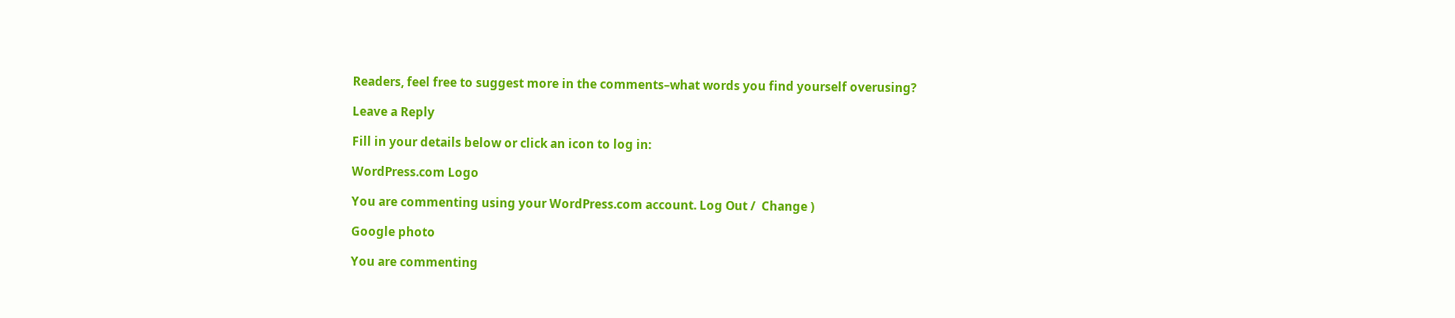Readers, feel free to suggest more in the comments–what words you find yourself overusing?

Leave a Reply

Fill in your details below or click an icon to log in:

WordPress.com Logo

You are commenting using your WordPress.com account. Log Out /  Change )

Google photo

You are commenting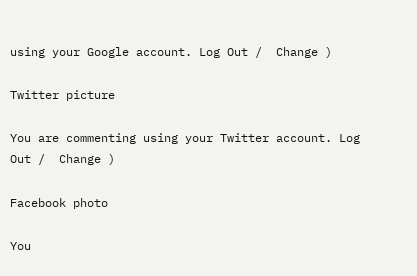using your Google account. Log Out /  Change )

Twitter picture

You are commenting using your Twitter account. Log Out /  Change )

Facebook photo

You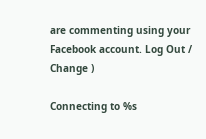are commenting using your Facebook account. Log Out /  Change )

Connecting to %s